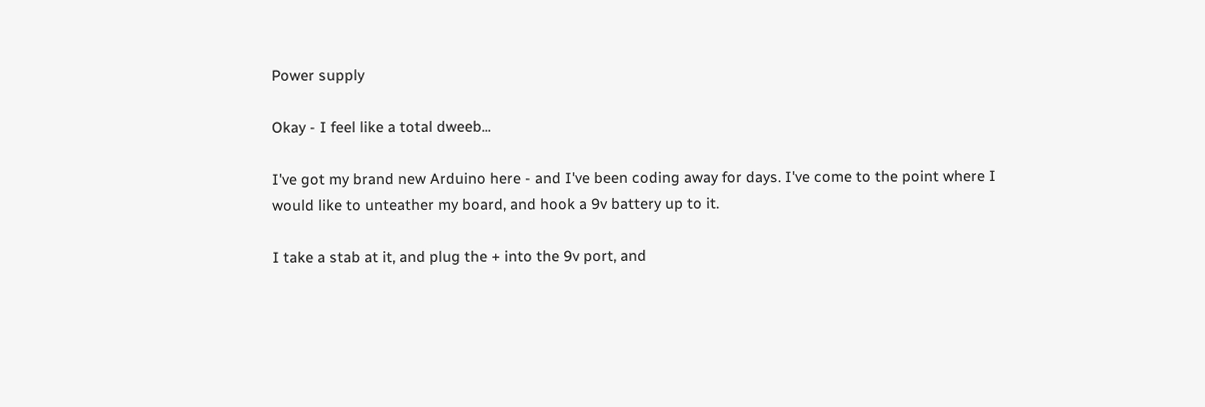Power supply

Okay - I feel like a total dweeb...

I've got my brand new Arduino here - and I've been coding away for days. I've come to the point where I would like to unteather my board, and hook a 9v battery up to it.

I take a stab at it, and plug the + into the 9v port, and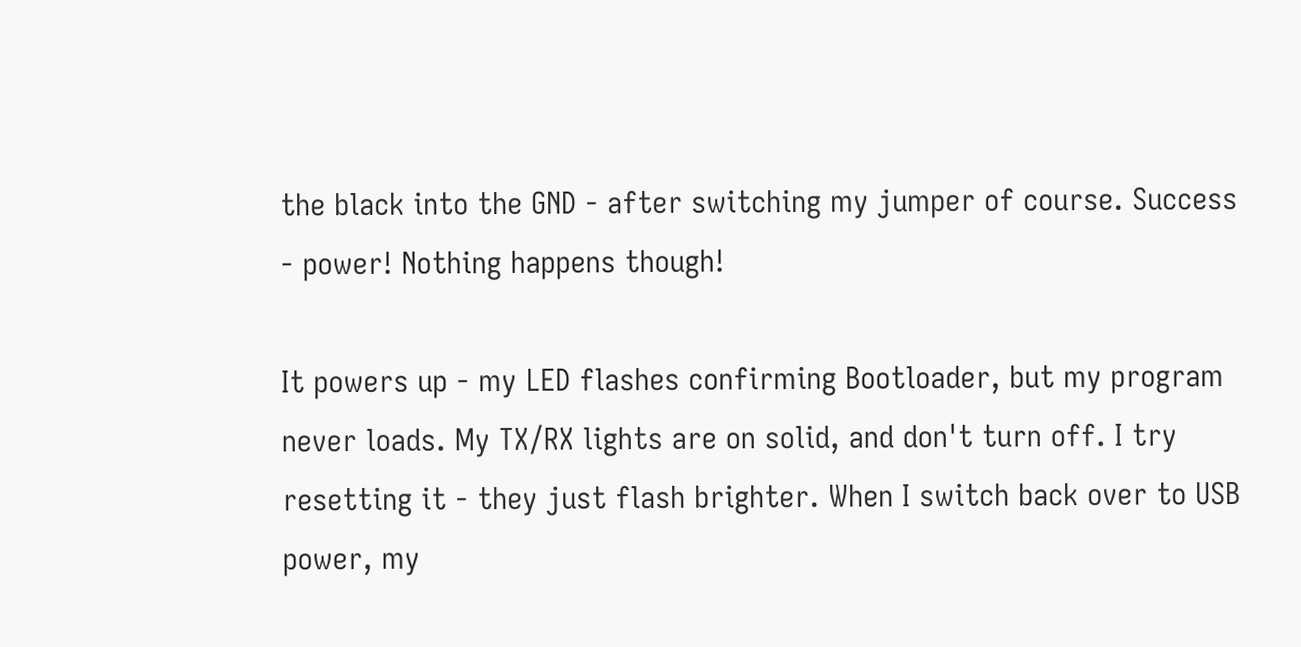the black into the GND - after switching my jumper of course. Success - power! Nothing happens though!

It powers up - my LED flashes confirming Bootloader, but my program never loads. My TX/RX lights are on solid, and don't turn off. I try resetting it - they just flash brighter. When I switch back over to USB power, my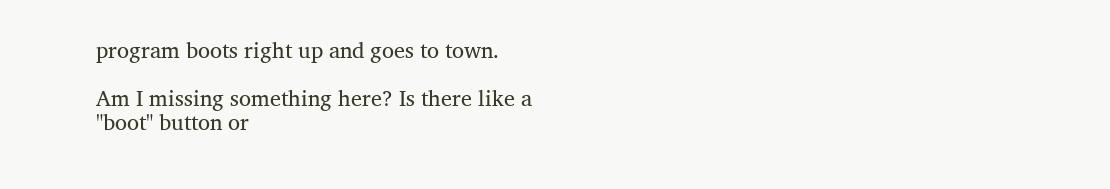program boots right up and goes to town.

Am I missing something here? Is there like a "boot" button or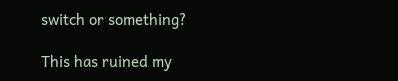switch or something?

This has ruined my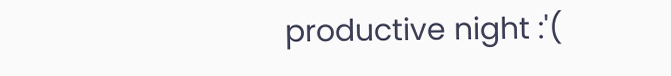productive night :'(